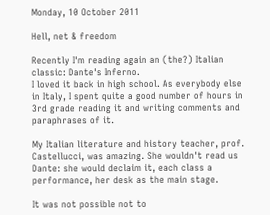Monday, 10 October 2011

Hell, net & freedom

Recently I'm reading again an (the?) Italian classic: Dante's Inferno.
I loved it back in high school. As everybody else in Italy, I spent quite a good number of hours in 3rd grade reading it and writing comments and paraphrases of it.

My Italian literature and history teacher, prof. Castellucci, was amazing. She wouldn't read us Dante: she would declaim it, each class a performance, her desk as the main stage.

It was not possible not to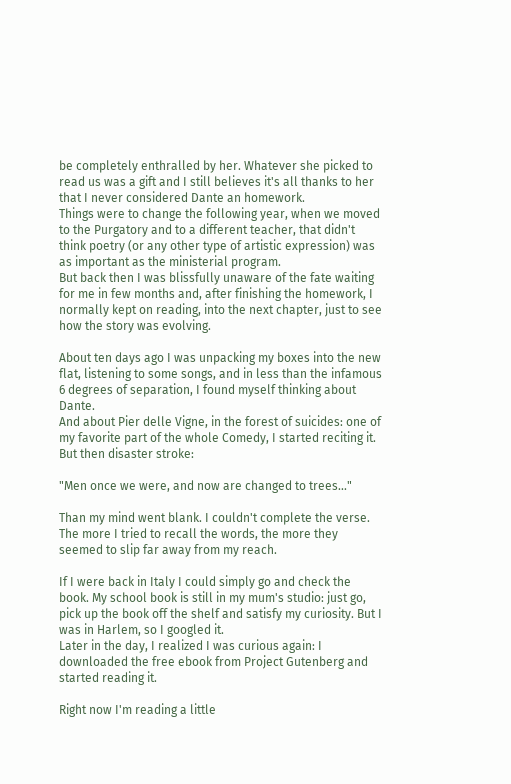be completely enthralled by her. Whatever she picked to read us was a gift and I still believes it's all thanks to her that I never considered Dante an homework.
Things were to change the following year, when we moved to the Purgatory and to a different teacher, that didn't think poetry (or any other type of artistic expression) was as important as the ministerial program.
But back then I was blissfully unaware of the fate waiting for me in few months and, after finishing the homework, I normally kept on reading, into the next chapter, just to see how the story was evolving.

About ten days ago I was unpacking my boxes into the new flat, listening to some songs, and in less than the infamous 6 degrees of separation, I found myself thinking about Dante.
And about Pier delle Vigne, in the forest of suicides: one of my favorite part of the whole Comedy, I started reciting it. But then disaster stroke:

"Men once we were, and now are changed to trees..."

Than my mind went blank. I couldn't complete the verse.
The more I tried to recall the words, the more they seemed to slip far away from my reach.

If I were back in Italy I could simply go and check the book. My school book is still in my mum's studio: just go, pick up the book off the shelf and satisfy my curiosity. But I was in Harlem, so I googled it.
Later in the day, I realized I was curious again: I downloaded the free ebook from Project Gutenberg and started reading it.

Right now I'm reading a little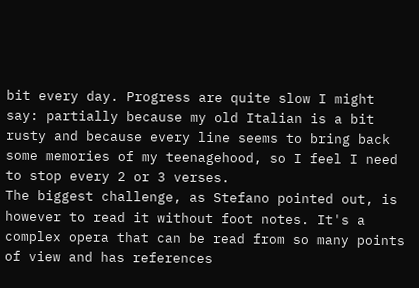bit every day. Progress are quite slow I might say: partially because my old Italian is a bit rusty and because every line seems to bring back some memories of my teenagehood, so I feel I need to stop every 2 or 3 verses.
The biggest challenge, as Stefano pointed out, is however to read it without foot notes. It's a complex opera that can be read from so many points of view and has references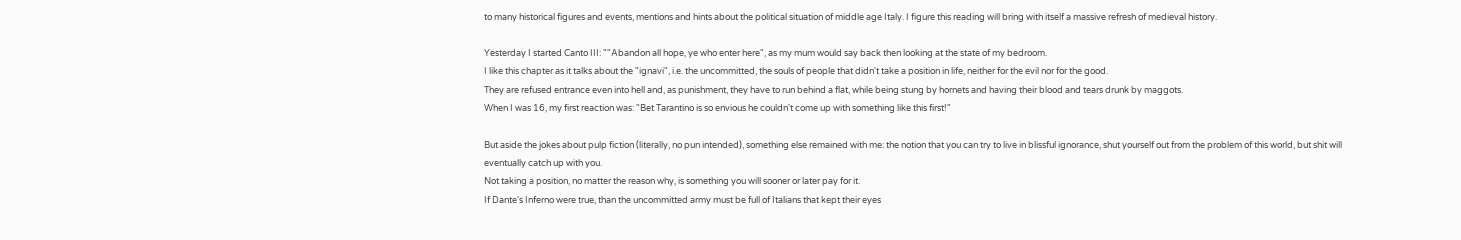to many historical figures and events, mentions and hints about the political situation of middle age Italy. I figure this reading will bring with itself a massive refresh of medieval history.

Yesterday I started Canto III: ""Abandon all hope, ye who enter here", as my mum would say back then looking at the state of my bedroom.
I like this chapter as it talks about the "ignavi", i.e. the uncommitted, the souls of people that didn't take a position in life, neither for the evil nor for the good.
They are refused entrance even into hell and, as punishment, they have to run behind a flat, while being stung by hornets and having their blood and tears drunk by maggots.
When I was 16, my first reaction was: "Bet Tarantino is so envious he couldn't come up with something like this first!"

But aside the jokes about pulp fiction (literally, no pun intended), something else remained with me: the notion that you can try to live in blissful ignorance, shut yourself out from the problem of this world, but shit will eventually catch up with you.
Not taking a position, no matter the reason why, is something you will sooner or later pay for it.
If Dante's Inferno were true, than the uncommitted army must be full of Italians that kept their eyes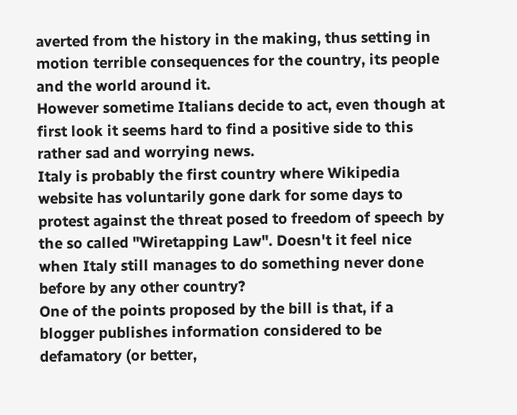averted from the history in the making, thus setting in motion terrible consequences for the country, its people and the world around it.
However sometime Italians decide to act, even though at first look it seems hard to find a positive side to this rather sad and worrying news.
Italy is probably the first country where Wikipedia website has voluntarily gone dark for some days to protest against the threat posed to freedom of speech by the so called "Wiretapping Law". Doesn't it feel nice when Italy still manages to do something never done before by any other country?
One of the points proposed by the bill is that, if a blogger publishes information considered to be defamatory (or better,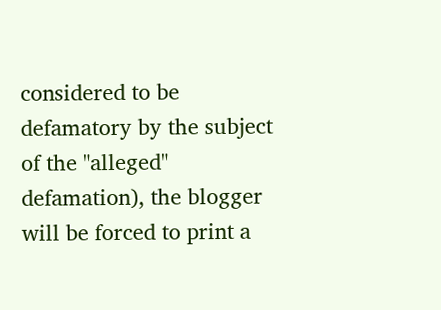considered to be defamatory by the subject of the "alleged" defamation), the blogger will be forced to print a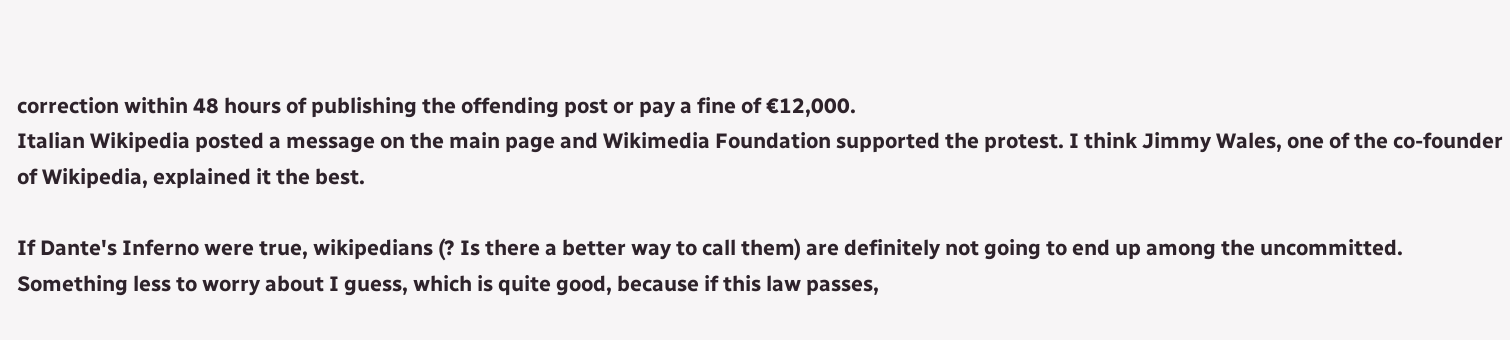correction within 48 hours of publishing the offending post or pay a fine of €12,000.
Italian Wikipedia posted a message on the main page and Wikimedia Foundation supported the protest. I think Jimmy Wales, one of the co-founder of Wikipedia, explained it the best.

If Dante's Inferno were true, wikipedians (? Is there a better way to call them) are definitely not going to end up among the uncommitted.
Something less to worry about I guess, which is quite good, because if this law passes,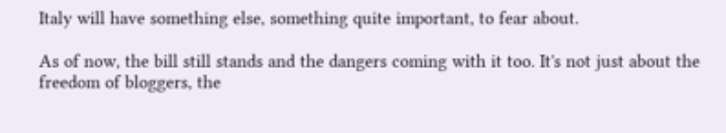Italy will have something else, something quite important, to fear about.

As of now, the bill still stands and the dangers coming with it too. It's not just about the freedom of bloggers, the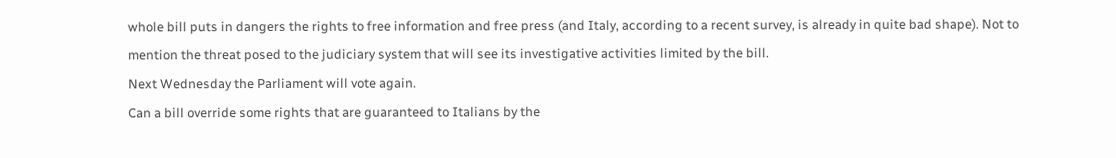whole bill puts in dangers the rights to free information and free press (and Italy, according to a recent survey, is already in quite bad shape). Not to mention the threat posed to the judiciary system that will see its investigative activities limited by the bill.
Next Wednesday the Parliament will vote again.
Can a bill override some rights that are guaranteed to Italians by the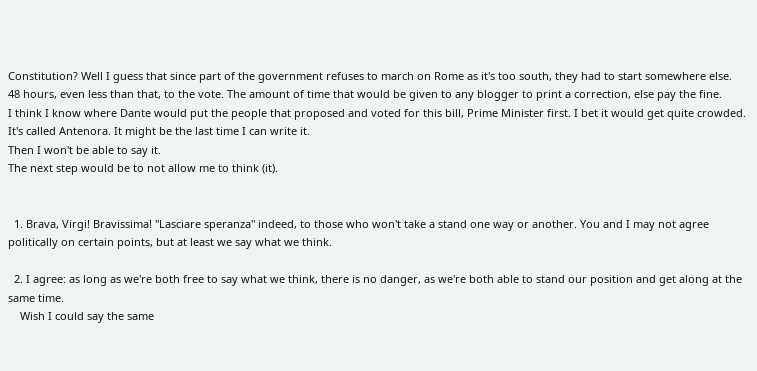Constitution? Well I guess that since part of the government refuses to march on Rome as it's too south, they had to start somewhere else.
48 hours, even less than that, to the vote. The amount of time that would be given to any blogger to print a correction, else pay the fine.
I think I know where Dante would put the people that proposed and voted for this bill, Prime Minister first. I bet it would get quite crowded. It's called Antenora. It might be the last time I can write it.
Then I won't be able to say it.
The next step would be to not allow me to think (it).


  1. Brava, Virgi! Bravissima! "Lasciare speranza" indeed, to those who won't take a stand one way or another. You and I may not agree politically on certain points, but at least we say what we think.

  2. I agree: as long as we're both free to say what we think, there is no danger, as we're both able to stand our position and get along at the same time.
    Wish I could say the same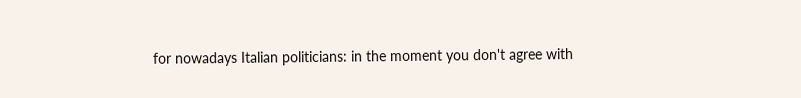for nowadays Italian politicians: in the moment you don't agree with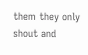them they only shout and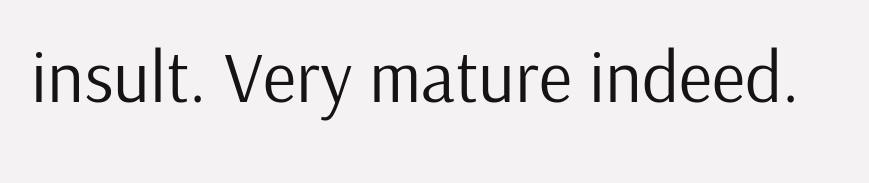insult. Very mature indeed.